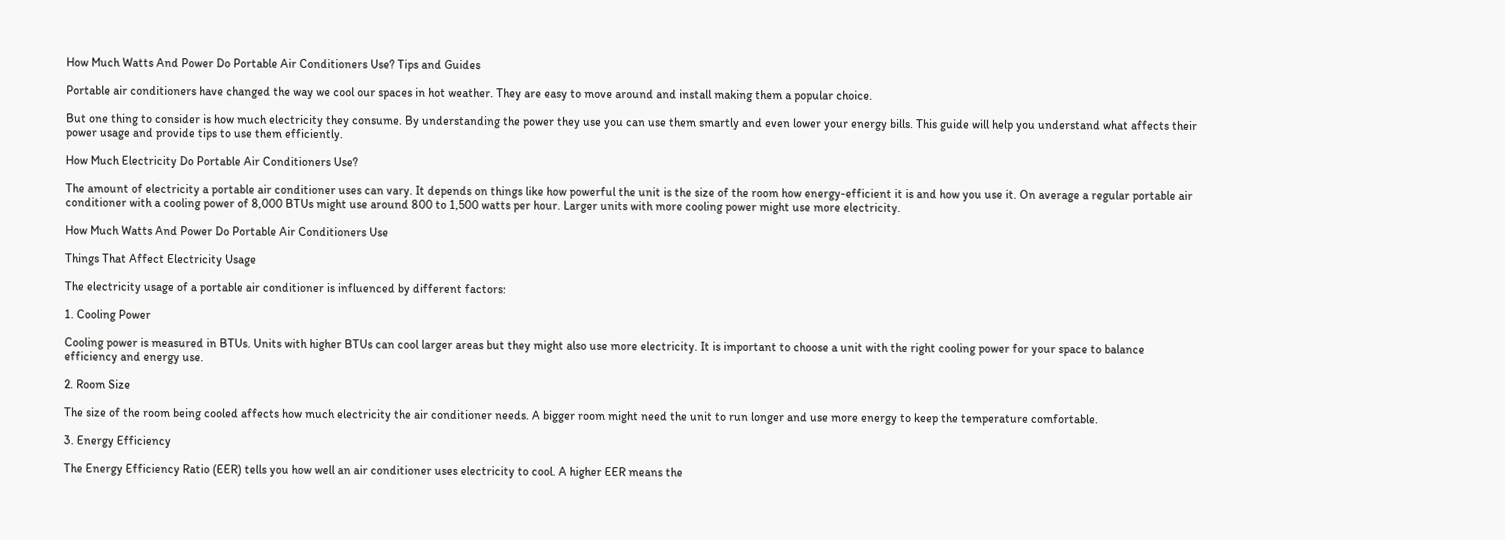How Much Watts And Power Do Portable Air Conditioners Use? Tips and Guides

Portable air conditioners have changed the way we cool our spaces in hot weather. They are easy to move around and install making them a popular choice.

But one thing to consider is how much electricity they consume. By understanding the power they use you can use them smartly and even lower your energy bills. This guide will help you understand what affects their power usage and provide tips to use them efficiently.

How Much Electricity Do Portable Air Conditioners Use?

The amount of electricity a portable air conditioner uses can vary. It depends on things like how powerful the unit is the size of the room how energy-efficient it is and how you use it. On average a regular portable air conditioner with a cooling power of 8,000 BTUs might use around 800 to 1,500 watts per hour. Larger units with more cooling power might use more electricity.

How Much Watts And Power Do Portable Air Conditioners Use

Things That Affect Electricity Usage

The electricity usage of a portable air conditioner is influenced by different factors:

1. Cooling Power

Cooling power is measured in BTUs. Units with higher BTUs can cool larger areas but they might also use more electricity. It is important to choose a unit with the right cooling power for your space to balance efficiency and energy use.

2. Room Size

The size of the room being cooled affects how much electricity the air conditioner needs. A bigger room might need the unit to run longer and use more energy to keep the temperature comfortable.

3. Energy Efficiency

The Energy Efficiency Ratio (EER) tells you how well an air conditioner uses electricity to cool. A higher EER means the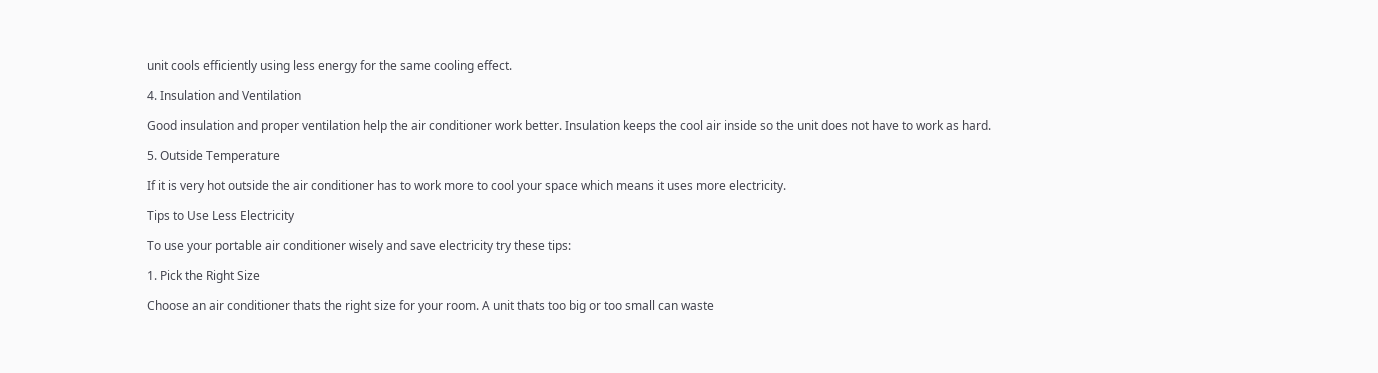unit cools efficiently using less energy for the same cooling effect.

4. Insulation and Ventilation

Good insulation and proper ventilation help the air conditioner work better. Insulation keeps the cool air inside so the unit does not have to work as hard.

5. Outside Temperature

If it is very hot outside the air conditioner has to work more to cool your space which means it uses more electricity.

Tips to Use Less Electricity

To use your portable air conditioner wisely and save electricity try these tips:

1. Pick the Right Size

Choose an air conditioner thats the right size for your room. A unit thats too big or too small can waste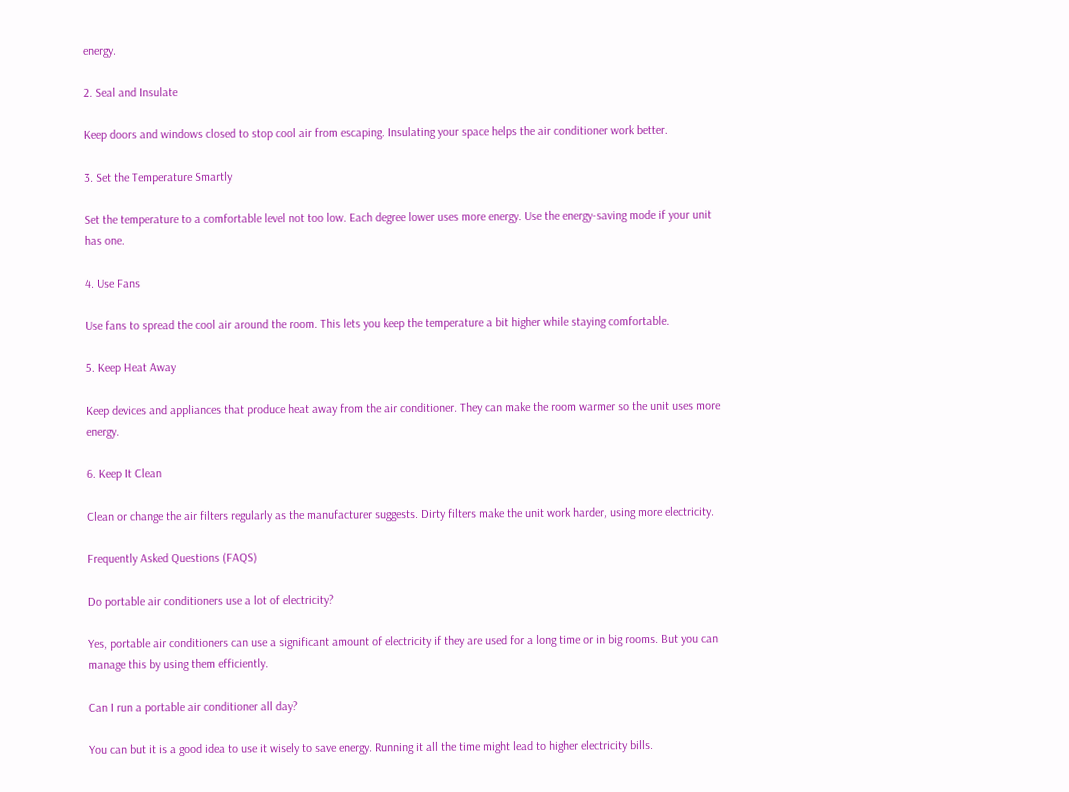energy.

2. Seal and Insulate

Keep doors and windows closed to stop cool air from escaping. Insulating your space helps the air conditioner work better.

3. Set the Temperature Smartly

Set the temperature to a comfortable level not too low. Each degree lower uses more energy. Use the energy-saving mode if your unit has one.

4. Use Fans

Use fans to spread the cool air around the room. This lets you keep the temperature a bit higher while staying comfortable.

5. Keep Heat Away

Keep devices and appliances that produce heat away from the air conditioner. They can make the room warmer so the unit uses more energy.

6. Keep It Clean

Clean or change the air filters regularly as the manufacturer suggests. Dirty filters make the unit work harder, using more electricity.

Frequently Asked Questions (FAQS)

Do portable air conditioners use a lot of electricity?

Yes, portable air conditioners can use a significant amount of electricity if they are used for a long time or in big rooms. But you can manage this by using them efficiently.

Can I run a portable air conditioner all day?

You can but it is a good idea to use it wisely to save energy. Running it all the time might lead to higher electricity bills.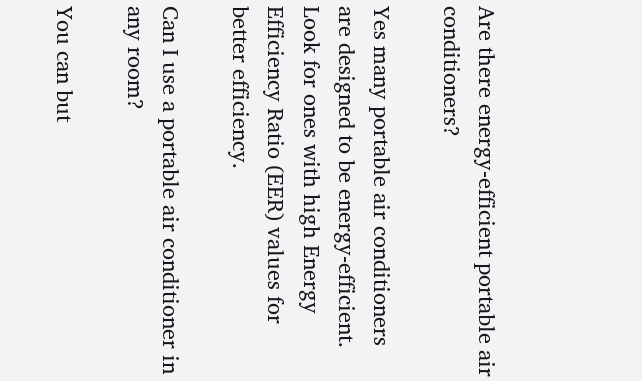Are there energy-efficient portable air conditioners?

Yes many portable air conditioners are designed to be energy-efficient. Look for ones with high Energy Efficiency Ratio (EER) values for better efficiency.

Can I use a portable air conditioner in any room?

You can but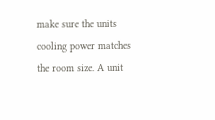make sure the units cooling power matches the room size. A unit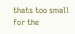thats too small for the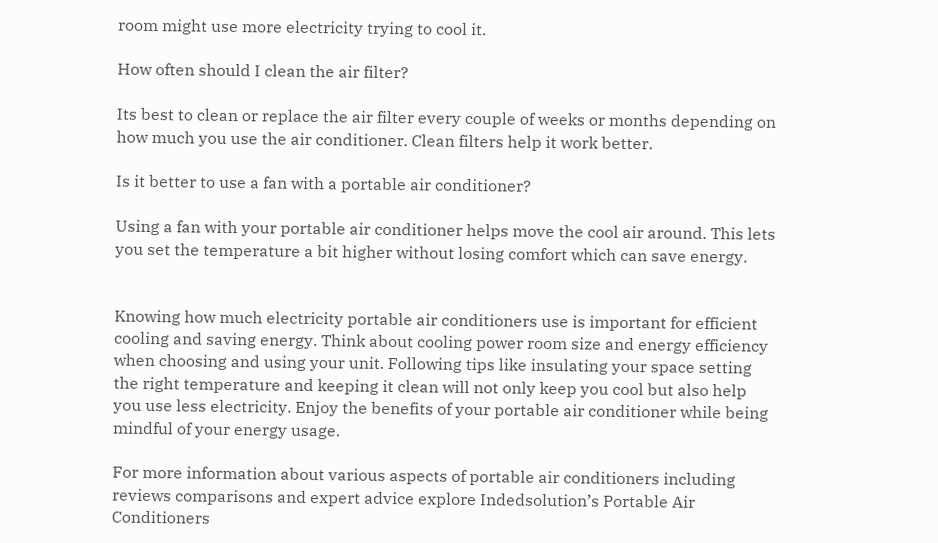room might use more electricity trying to cool it.

How often should I clean the air filter?

Its best to clean or replace the air filter every couple of weeks or months depending on how much you use the air conditioner. Clean filters help it work better.

Is it better to use a fan with a portable air conditioner?

Using a fan with your portable air conditioner helps move the cool air around. This lets you set the temperature a bit higher without losing comfort which can save energy.


Knowing how much electricity portable air conditioners use is important for efficient cooling and saving energy. Think about cooling power room size and energy efficiency when choosing and using your unit. Following tips like insulating your space setting the right temperature and keeping it clean will not only keep you cool but also help you use less electricity. Enjoy the benefits of your portable air conditioner while being mindful of your energy usage.

For more information about various aspects of portable air conditioners including reviews comparisons and expert advice explore Indedsolution’s Portable Air Conditioners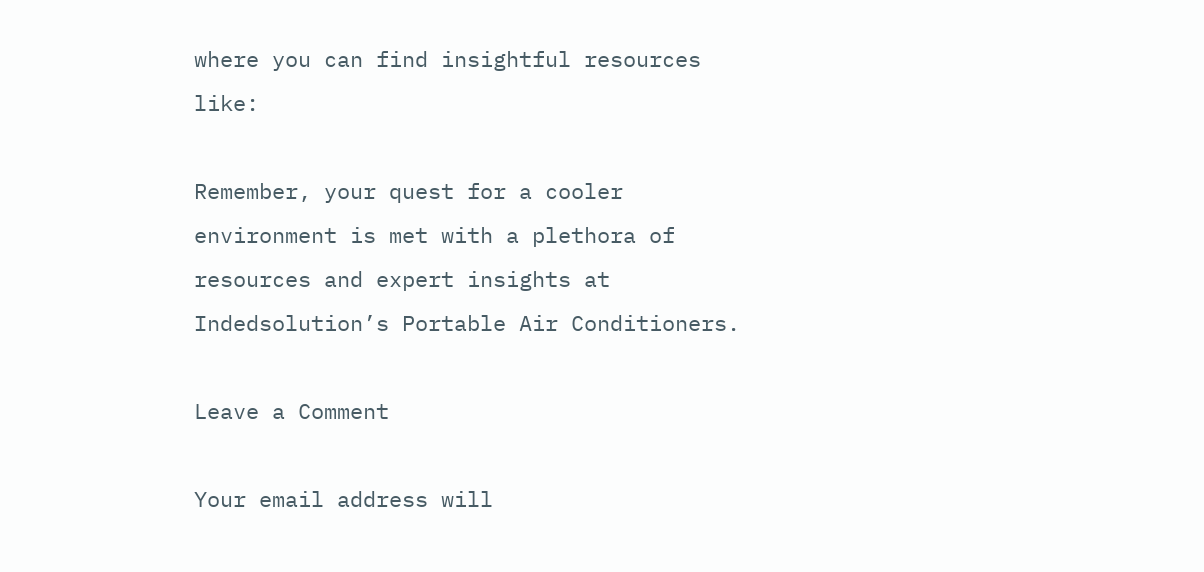where you can find insightful resources like:

Remember, your quest for a cooler environment is met with a plethora of resources and expert insights at Indedsolution’s Portable Air Conditioners.

Leave a Comment

Your email address will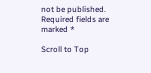not be published. Required fields are marked *

Scroll to Top